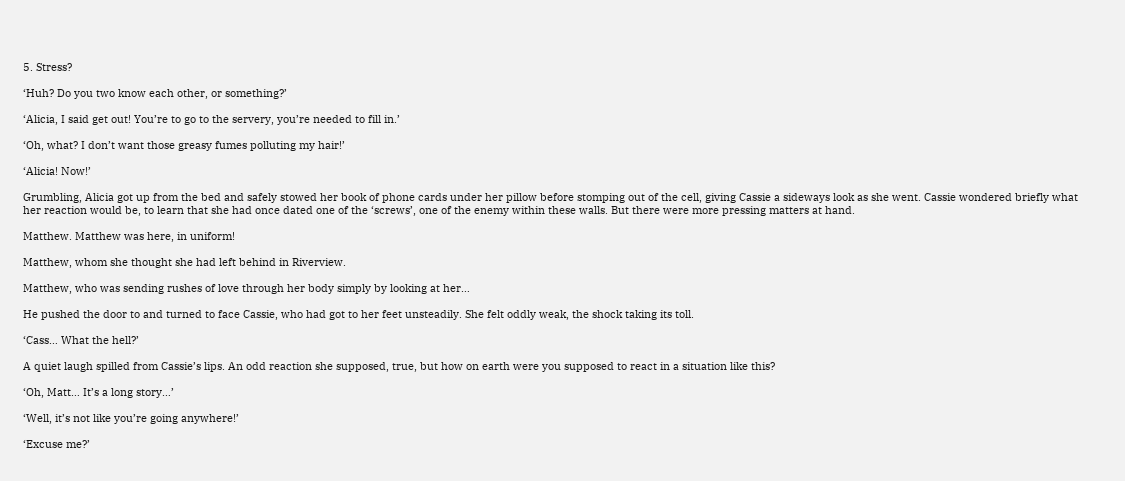5. Stress?

‘Huh? Do you two know each other, or something?’

‘Alicia, I said get out! You’re to go to the servery, you’re needed to fill in.’

‘Oh, what? I don’t want those greasy fumes polluting my hair!’

‘Alicia! Now!’

Grumbling, Alicia got up from the bed and safely stowed her book of phone cards under her pillow before stomping out of the cell, giving Cassie a sideways look as she went. Cassie wondered briefly what her reaction would be, to learn that she had once dated one of the ‘screws’, one of the enemy within these walls. But there were more pressing matters at hand.

Matthew. Matthew was here, in uniform!

Matthew, whom she thought she had left behind in Riverview.

Matthew, who was sending rushes of love through her body simply by looking at her…

He pushed the door to and turned to face Cassie, who had got to her feet unsteadily. She felt oddly weak, the shock taking its toll.

‘Cass… What the hell?’

A quiet laugh spilled from Cassie’s lips. An odd reaction she supposed, true, but how on earth were you supposed to react in a situation like this?

‘Oh, Matt… It’s a long story…’

‘Well, it’s not like you’re going anywhere!’

‘Excuse me?’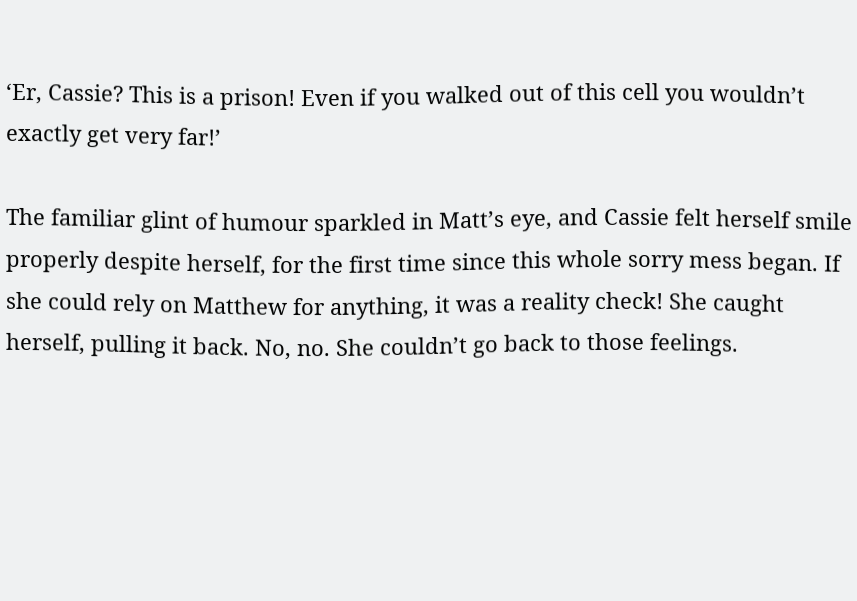‘Er, Cassie? This is a prison! Even if you walked out of this cell you wouldn’t exactly get very far!’

The familiar glint of humour sparkled in Matt’s eye, and Cassie felt herself smile properly despite herself, for the first time since this whole sorry mess began. If she could rely on Matthew for anything, it was a reality check! She caught herself, pulling it back. No, no. She couldn’t go back to those feelings.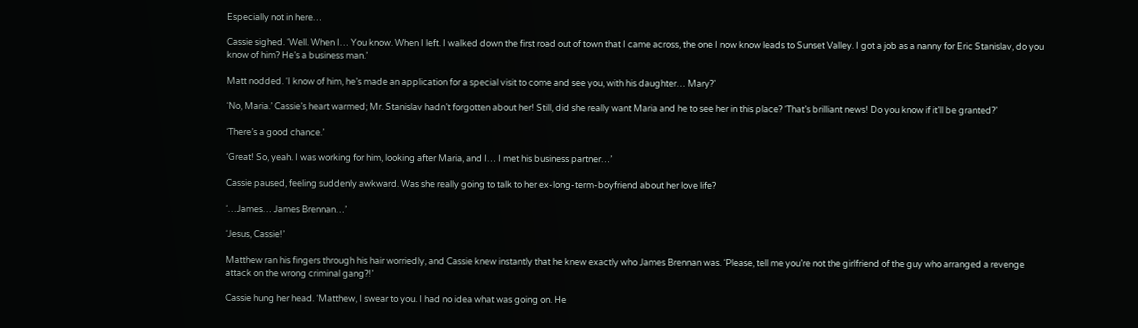Especially not in here…

Cassie sighed. ‘Well. When I… You know. When I left. I walked down the first road out of town that I came across, the one I now know leads to Sunset Valley. I got a job as a nanny for Eric Stanislav, do you know of him? He’s a business man.’

Matt nodded. ‘I know of him, he’s made an application for a special visit to come and see you, with his daughter… Mary?’

‘No, Maria.’ Cassie’s heart warmed; Mr. Stanislav hadn’t forgotten about her! Still, did she really want Maria and he to see her in this place? ‘That’s brilliant news! Do you know if it’ll be granted?’

‘There’s a good chance.’

‘Great! So, yeah. I was working for him, looking after Maria, and I… I met his business partner…’

Cassie paused, feeling suddenly awkward. Was she really going to talk to her ex-long-term-boyfriend about her love life?

‘…James… James Brennan…’

‘Jesus, Cassie!’

Matthew ran his fingers through his hair worriedly, and Cassie knew instantly that he knew exactly who James Brennan was. ‘Please, tell me you’re not the girlfriend of the guy who arranged a revenge attack on the wrong criminal gang?!’

Cassie hung her head. ‘Matthew, I swear to you. I had no idea what was going on. He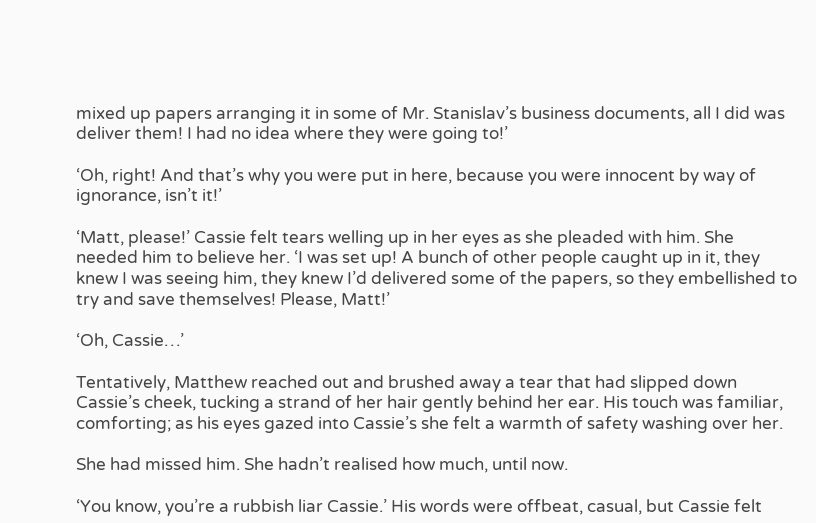mixed up papers arranging it in some of Mr. Stanislav’s business documents, all I did was deliver them! I had no idea where they were going to!’

‘Oh, right! And that’s why you were put in here, because you were innocent by way of ignorance, isn’t it!’

‘Matt, please!’ Cassie felt tears welling up in her eyes as she pleaded with him. She needed him to believe her. ‘I was set up! A bunch of other people caught up in it, they knew I was seeing him, they knew I’d delivered some of the papers, so they embellished to try and save themselves! Please, Matt!’

‘Oh, Cassie…’

Tentatively, Matthew reached out and brushed away a tear that had slipped down Cassie’s cheek, tucking a strand of her hair gently behind her ear. His touch was familiar, comforting; as his eyes gazed into Cassie’s she felt a warmth of safety washing over her.

She had missed him. She hadn’t realised how much, until now.

‘You know, you’re a rubbish liar Cassie.’ His words were offbeat, casual, but Cassie felt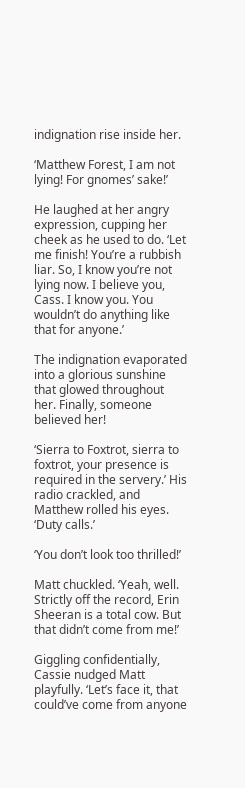indignation rise inside her.

‘Matthew Forest, I am not lying! For gnomes’ sake!’

He laughed at her angry expression, cupping her cheek as he used to do. ‘Let me finish! You’re a rubbish liar. So, I know you’re not lying now. I believe you, Cass. I know you. You wouldn’t do anything like that for anyone.’

The indignation evaporated into a glorious sunshine that glowed throughout her. Finally, someone believed her!

‘Sierra to Foxtrot, sierra to foxtrot, your presence is required in the servery.’ His radio crackled, and Matthew rolled his eyes. ‘Duty calls.’

‘You don’t look too thrilled!’

Matt chuckled. ‘Yeah, well. Strictly off the record, Erin Sheeran is a total cow. But that didn’t come from me!’

Giggling confidentially, Cassie nudged Matt playfully. ‘Let’s face it, that could’ve come from anyone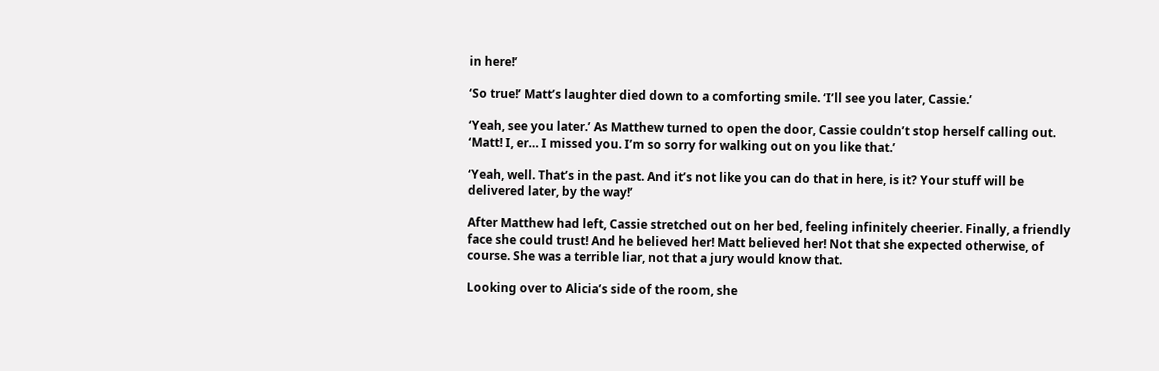in here!’

‘So true!’ Matt’s laughter died down to a comforting smile. ‘I’ll see you later, Cassie.’

‘Yeah, see you later.’ As Matthew turned to open the door, Cassie couldn’t stop herself calling out. ‘Matt! I, er… I missed you. I’m so sorry for walking out on you like that.’

‘Yeah, well. That’s in the past. And it’s not like you can do that in here, is it? Your stuff will be delivered later, by the way!’

After Matthew had left, Cassie stretched out on her bed, feeling infinitely cheerier. Finally, a friendly face she could trust! And he believed her! Matt believed her! Not that she expected otherwise, of course. She was a terrible liar, not that a jury would know that.

Looking over to Alicia’s side of the room, she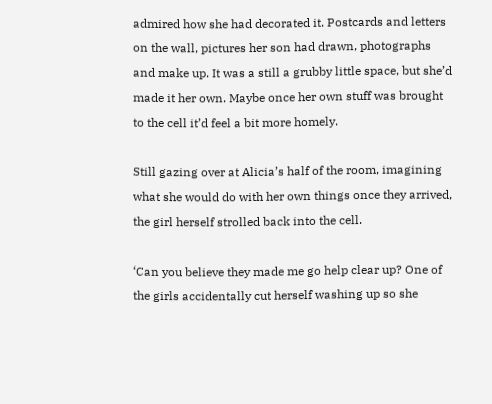admired how she had decorated it. Postcards and letters on the wall, pictures her son had drawn, photographs and make up. It was a still a grubby little space, but she’d made it her own. Maybe once her own stuff was brought to the cell it’d feel a bit more homely.

Still gazing over at Alicia’s half of the room, imagining what she would do with her own things once they arrived, the girl herself strolled back into the cell.

‘Can you believe they made me go help clear up? One of the girls accidentally cut herself washing up so she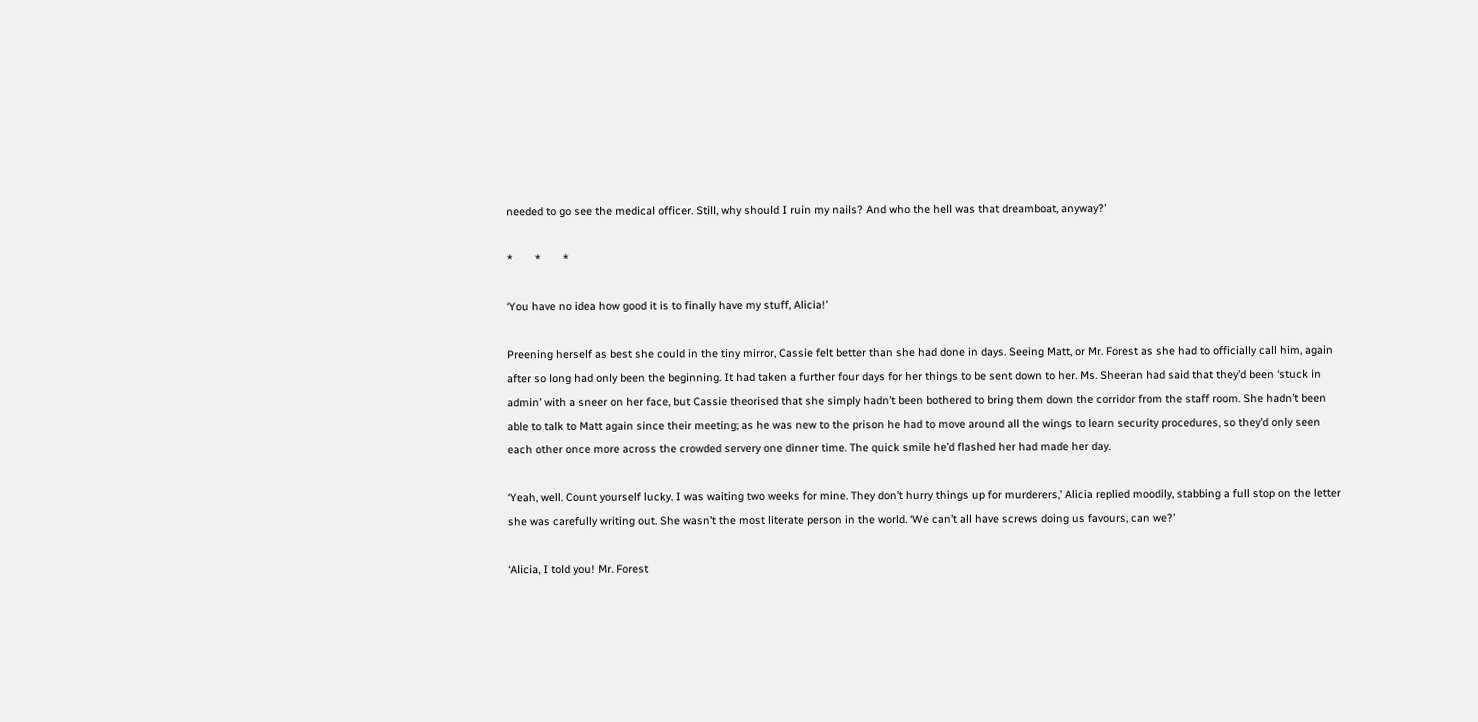needed to go see the medical officer. Still, why should I ruin my nails? And who the hell was that dreamboat, anyway?’

*       *       *

‘You have no idea how good it is to finally have my stuff, Alicia!’

Preening herself as best she could in the tiny mirror, Cassie felt better than she had done in days. Seeing Matt, or Mr. Forest as she had to officially call him, again after so long had only been the beginning. It had taken a further four days for her things to be sent down to her. Ms. Sheeran had said that they’d been ‘stuck in admin’ with a sneer on her face, but Cassie theorised that she simply hadn’t been bothered to bring them down the corridor from the staff room. She hadn’t been able to talk to Matt again since their meeting; as he was new to the prison he had to move around all the wings to learn security procedures, so they’d only seen each other once more across the crowded servery one dinner time. The quick smile he’d flashed her had made her day.

‘Yeah, well. Count yourself lucky. I was waiting two weeks for mine. They don’t hurry things up for murderers,’ Alicia replied moodily, stabbing a full stop on the letter she was carefully writing out. She wasn’t the most literate person in the world. ‘We can’t all have screws doing us favours, can we?’

‘Alicia, I told you! Mr. Forest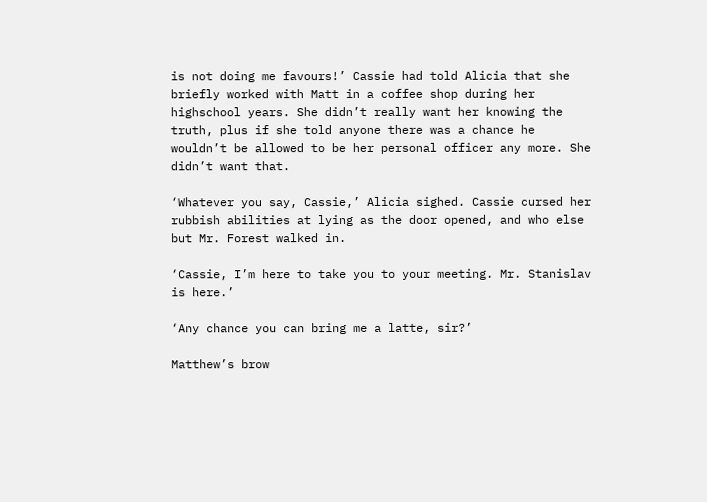is not doing me favours!’ Cassie had told Alicia that she briefly worked with Matt in a coffee shop during her highschool years. She didn’t really want her knowing the truth, plus if she told anyone there was a chance he wouldn’t be allowed to be her personal officer any more. She didn’t want that.

‘Whatever you say, Cassie,’ Alicia sighed. Cassie cursed her rubbish abilities at lying as the door opened, and who else but Mr. Forest walked in.

‘Cassie, I’m here to take you to your meeting. Mr. Stanislav is here.’

‘Any chance you can bring me a latte, sir?’

Matthew’s brow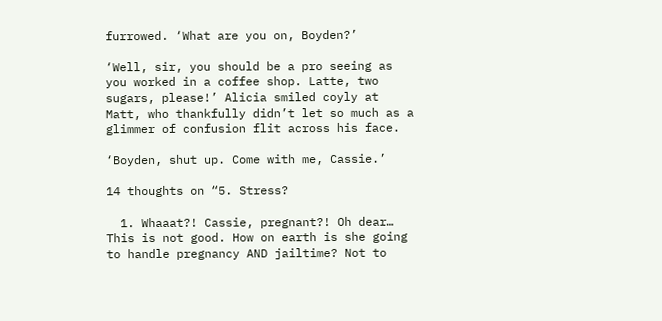furrowed. ‘What are you on, Boyden?’

‘Well, sir, you should be a pro seeing as you worked in a coffee shop. Latte, two sugars, please!’ Alicia smiled coyly at Matt, who thankfully didn’t let so much as a glimmer of confusion flit across his face.

‘Boyden, shut up. Come with me, Cassie.’

14 thoughts on “5. Stress?

  1. Whaaat?! Cassie, pregnant?! Oh dear… This is not good. How on earth is she going to handle pregnancy AND jailtime? Not to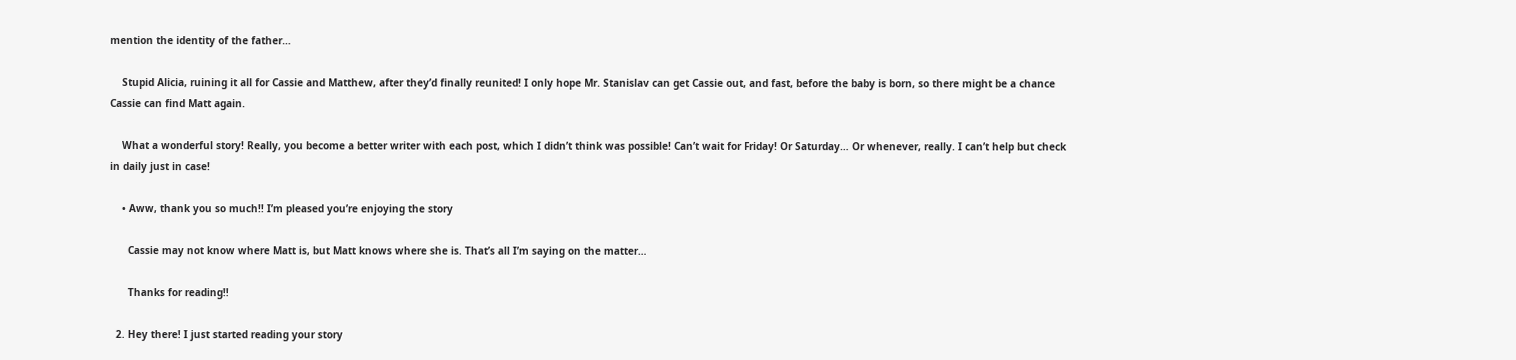mention the identity of the father…

    Stupid Alicia, ruining it all for Cassie and Matthew, after they’d finally reunited! I only hope Mr. Stanislav can get Cassie out, and fast, before the baby is born, so there might be a chance Cassie can find Matt again.

    What a wonderful story! Really, you become a better writer with each post, which I didn’t think was possible! Can’t wait for Friday! Or Saturday… Or whenever, really. I can’t help but check in daily just in case!

    • Aww, thank you so much!! I’m pleased you’re enjoying the story

      Cassie may not know where Matt is, but Matt knows where she is. That’s all I’m saying on the matter…

      Thanks for reading!!

  2. Hey there! I just started reading your story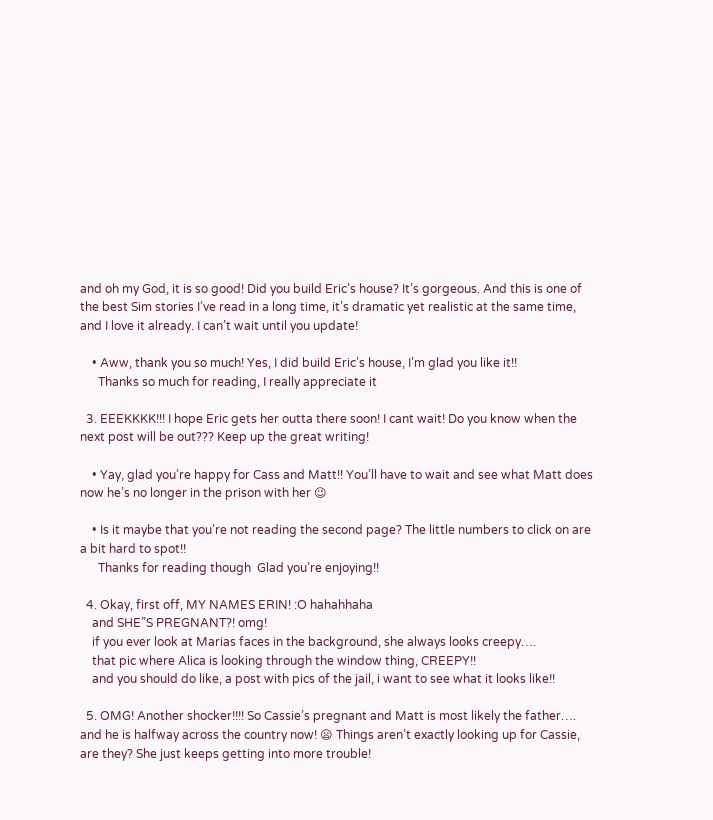and oh my God, it is so good! Did you build Eric’s house? It’s gorgeous. And this is one of the best Sim stories I’ve read in a long time, it’s dramatic yet realistic at the same time, and I love it already. I can’t wait until you update!

    • Aww, thank you so much! Yes, I did build Eric’s house, I’m glad you like it!!
      Thanks so much for reading, I really appreciate it

  3. EEEKKKK!!! I hope Eric gets her outta there soon! I cant wait! Do you know when the next post will be out??? Keep up the great writing!

    • Yay, glad you’re happy for Cass and Matt!! You’ll have to wait and see what Matt does now he’s no longer in the prison with her 😉

    • Is it maybe that you’re not reading the second page? The little numbers to click on are a bit hard to spot!!
      Thanks for reading though  Glad you’re enjoying!!

  4. Okay, first off, MY NAMES ERIN! :O hahahhaha
    and SHE”S PREGNANT?! omg!
    if you ever look at Marias faces in the background, she always looks creepy….
    that pic where Alica is looking through the window thing, CREEPY!!
    and you should do like, a post with pics of the jail, i want to see what it looks like!!

  5. OMG! Another shocker!!!! So Cassie’s pregnant and Matt is most likely the father…. and he is halfway across the country now! 😦 Things aren’t exactly looking up for Cassie, are they? She just keeps getting into more trouble!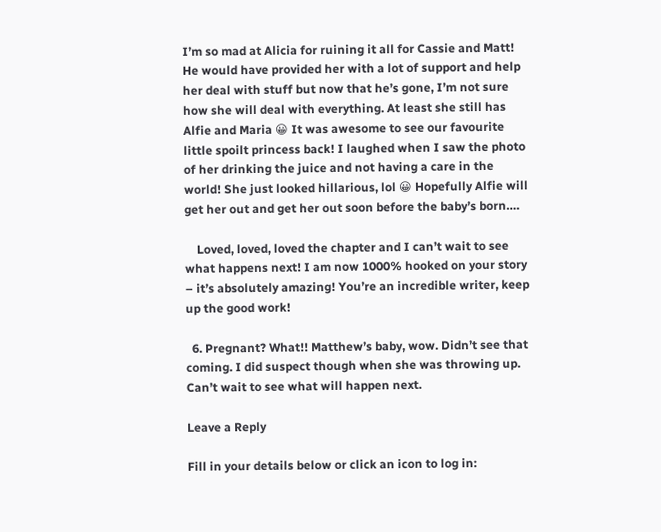I’m so mad at Alicia for ruining it all for Cassie and Matt! He would have provided her with a lot of support and help her deal with stuff but now that he’s gone, I’m not sure how she will deal with everything. At least she still has Alfie and Maria 😀 It was awesome to see our favourite little spoilt princess back! I laughed when I saw the photo of her drinking the juice and not having a care in the world! She just looked hillarious, lol 😀 Hopefully Alfie will get her out and get her out soon before the baby’s born….

    Loved, loved, loved the chapter and I can’t wait to see what happens next! I am now 1000% hooked on your story – it’s absolutely amazing! You’re an incredible writer, keep up the good work!

  6. Pregnant? What!! Matthew’s baby, wow. Didn’t see that coming. I did suspect though when she was throwing up. Can’t wait to see what will happen next.

Leave a Reply

Fill in your details below or click an icon to log in: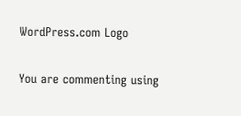WordPress.com Logo

You are commenting using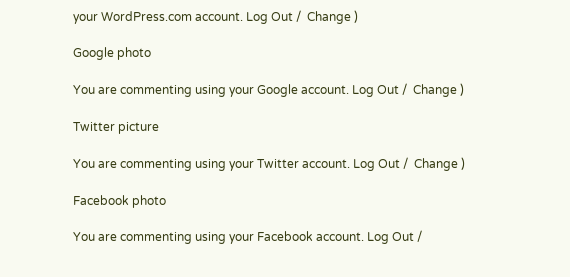your WordPress.com account. Log Out /  Change )

Google photo

You are commenting using your Google account. Log Out /  Change )

Twitter picture

You are commenting using your Twitter account. Log Out /  Change )

Facebook photo

You are commenting using your Facebook account. Log Out /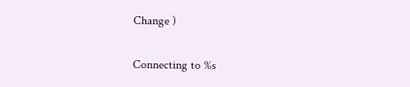Change )

Connecting to %s